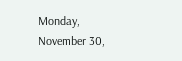Monday, November 30,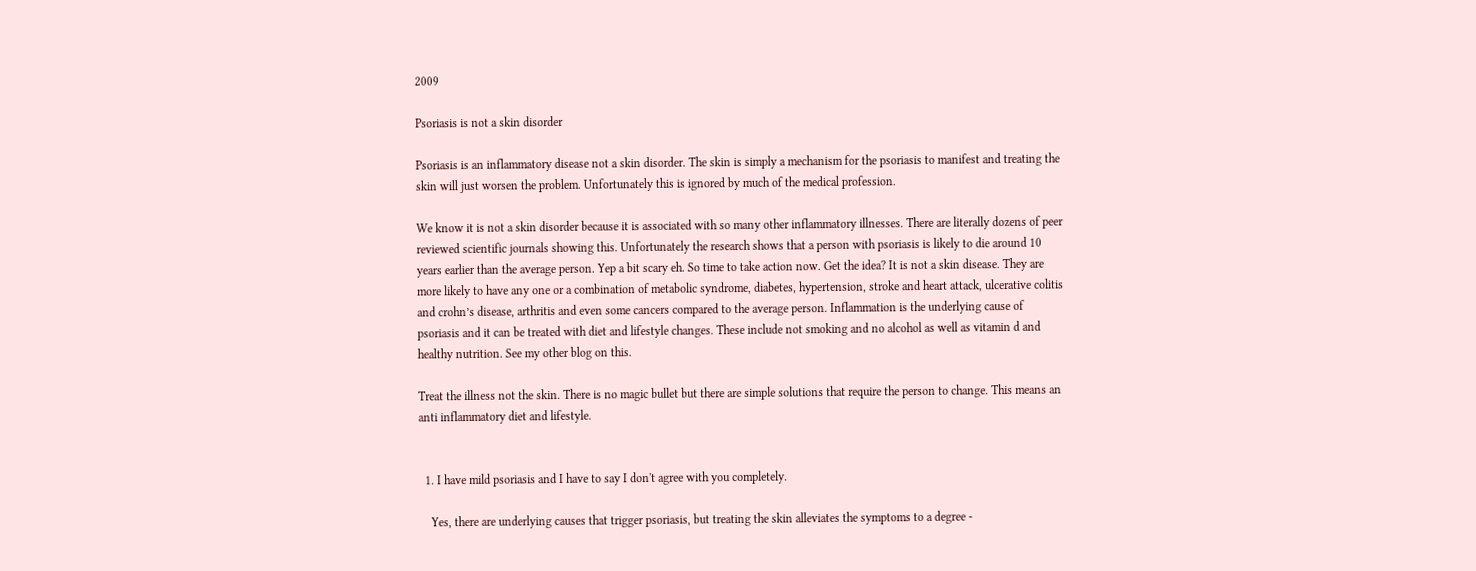2009

Psoriasis is not a skin disorder

Psoriasis is an inflammatory disease not a skin disorder. The skin is simply a mechanism for the psoriasis to manifest and treating the skin will just worsen the problem. Unfortunately this is ignored by much of the medical profession.

We know it is not a skin disorder because it is associated with so many other inflammatory illnesses. There are literally dozens of peer reviewed scientific journals showing this. Unfortunately the research shows that a person with psoriasis is likely to die around 10 years earlier than the average person. Yep a bit scary eh. So time to take action now. Get the idea? It is not a skin disease. They are more likely to have any one or a combination of metabolic syndrome, diabetes, hypertension, stroke and heart attack, ulcerative colitis and crohn’s disease, arthritis and even some cancers compared to the average person. Inflammation is the underlying cause of psoriasis and it can be treated with diet and lifestyle changes. These include not smoking and no alcohol as well as vitamin d and healthy nutrition. See my other blog on this.

Treat the illness not the skin. There is no magic bullet but there are simple solutions that require the person to change. This means an anti inflammatory diet and lifestyle.


  1. I have mild psoriasis and I have to say I don't agree with you completely.

    Yes, there are underlying causes that trigger psoriasis, but treating the skin alleviates the symptoms to a degree -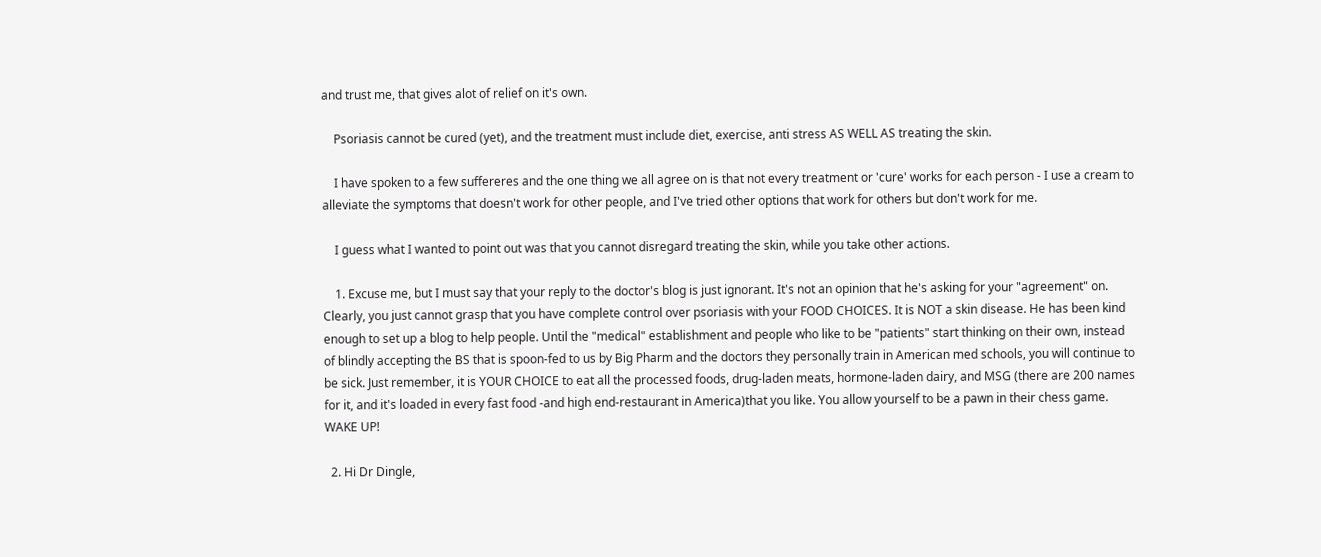and trust me, that gives alot of relief on it's own.

    Psoriasis cannot be cured (yet), and the treatment must include diet, exercise, anti stress AS WELL AS treating the skin.

    I have spoken to a few suffereres and the one thing we all agree on is that not every treatment or 'cure' works for each person - I use a cream to alleviate the symptoms that doesn't work for other people, and I've tried other options that work for others but don't work for me.

    I guess what I wanted to point out was that you cannot disregard treating the skin, while you take other actions.

    1. Excuse me, but I must say that your reply to the doctor's blog is just ignorant. It's not an opinion that he's asking for your "agreement" on. Clearly, you just cannot grasp that you have complete control over psoriasis with your FOOD CHOICES. It is NOT a skin disease. He has been kind enough to set up a blog to help people. Until the "medical" establishment and people who like to be "patients" start thinking on their own, instead of blindly accepting the BS that is spoon-fed to us by Big Pharm and the doctors they personally train in American med schools, you will continue to be sick. Just remember, it is YOUR CHOICE to eat all the processed foods, drug-laden meats, hormone-laden dairy, and MSG (there are 200 names for it, and it's loaded in every fast food -and high end-restaurant in America)that you like. You allow yourself to be a pawn in their chess game. WAKE UP!

  2. Hi Dr Dingle,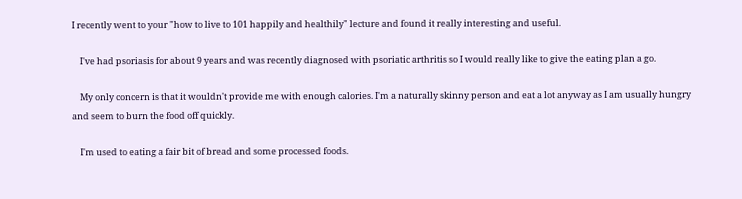I recently went to your "how to live to 101 happily and healthily" lecture and found it really interesting and useful.

    I've had psoriasis for about 9 years and was recently diagnosed with psoriatic arthritis so I would really like to give the eating plan a go.

    My only concern is that it wouldn't provide me with enough calories. I'm a naturally skinny person and eat a lot anyway as I am usually hungry and seem to burn the food off quickly.

    I'm used to eating a fair bit of bread and some processed foods.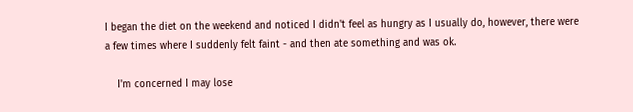I began the diet on the weekend and noticed I didn't feel as hungry as I usually do, however, there were a few times where I suddenly felt faint - and then ate something and was ok.

    I'm concerned I may lose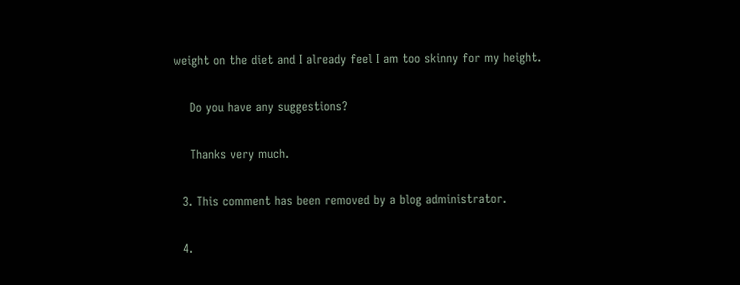weight on the diet and I already feel I am too skinny for my height.

    Do you have any suggestions?

    Thanks very much.

  3. This comment has been removed by a blog administrator.

  4.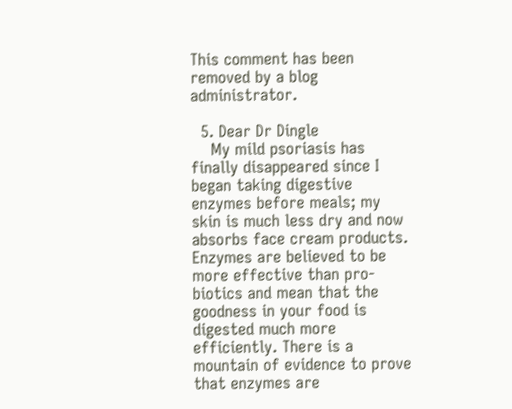This comment has been removed by a blog administrator.

  5. Dear Dr Dingle
    My mild psoriasis has finally disappeared since I began taking digestive enzymes before meals; my skin is much less dry and now absorbs face cream products. Enzymes are believed to be more effective than pro-biotics and mean that the goodness in your food is digested much more efficiently. There is a mountain of evidence to prove that enzymes are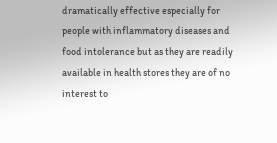dramatically effective especially for people with inflammatory diseases and food intolerance but as they are readily available in health stores they are of no interest to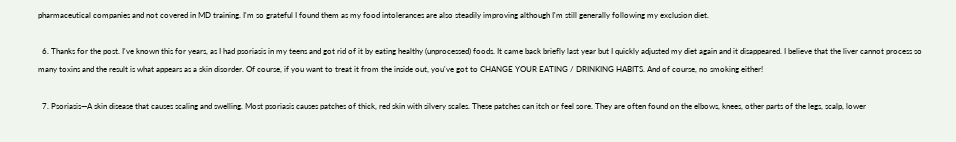pharmaceutical companies and not covered in MD training. I'm so grateful I found them as my food intolerances are also steadily improving although I'm still generally following my exclusion diet.

  6. Thanks for the post. I've known this for years, as I had psoriasis in my teens and got rid of it by eating healthy (unprocessed) foods. It came back briefly last year but I quickly adjusted my diet again and it disappeared. I believe that the liver cannot process so many toxins and the result is what appears as a skin disorder. Of course, if you want to treat it from the inside out, you've got to CHANGE YOUR EATING / DRINKING HABITS. And of course, no smoking either!

  7. Psoriasis—A skin disease that causes scaling and swelling. Most psoriasis causes patches of thick, red skin with silvery scales. These patches can itch or feel sore. They are often found on the elbows, knees, other parts of the legs, scalp, lower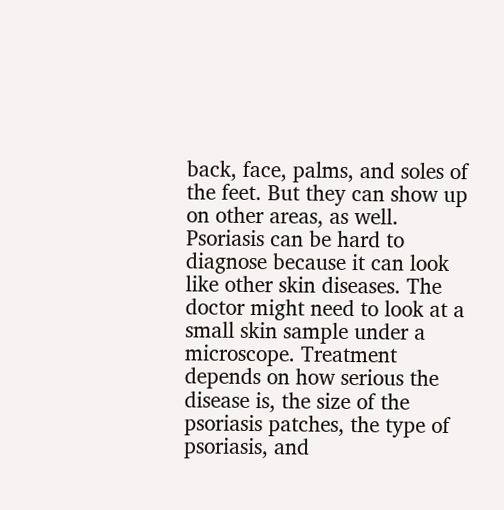back, face, palms, and soles of the feet. But they can show up on other areas, as well. Psoriasis can be hard to diagnose because it can look like other skin diseases. The doctor might need to look at a small skin sample under a microscope. Treatment depends on how serious the disease is, the size of the psoriasis patches, the type of psoriasis, and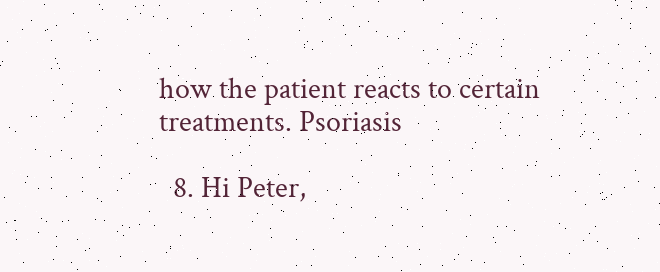how the patient reacts to certain treatments. Psoriasis

  8. Hi Peter,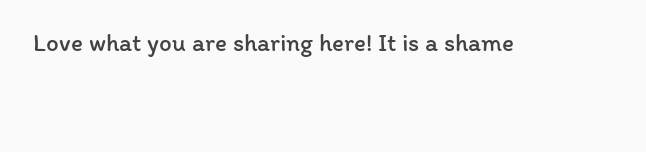Love what you are sharing here! It is a shame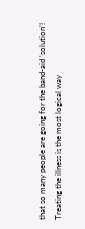that so many people are going for the band-aid 'solution'! Treating the illness is the most logical way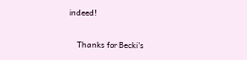indeed!

    Thanks for Becki's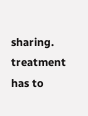sharing. treatment has to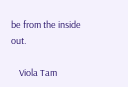be from the inside out.

    Viola Tam